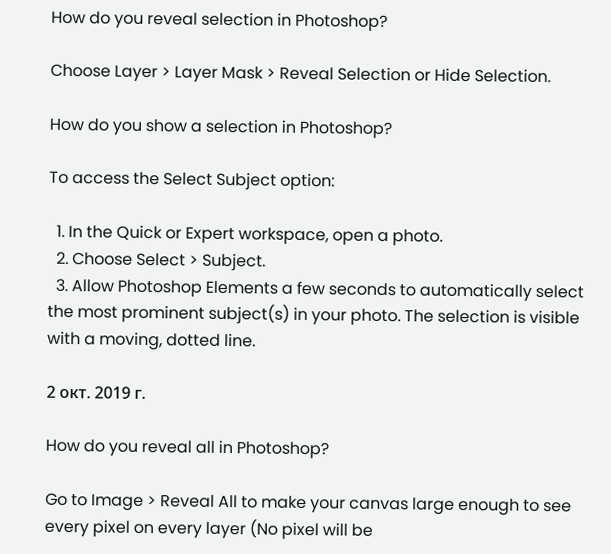How do you reveal selection in Photoshop?

Choose Layer > Layer Mask > Reveal Selection or Hide Selection.

How do you show a selection in Photoshop?

To access the Select Subject option:

  1. In the Quick or Expert workspace, open a photo.
  2. Choose Select > Subject.
  3. Allow Photoshop Elements a few seconds to automatically select the most prominent subject(s) in your photo. The selection is visible with a moving, dotted line.

2 окт. 2019 г.

How do you reveal all in Photoshop?

Go to Image > Reveal All to make your canvas large enough to see every pixel on every layer (No pixel will be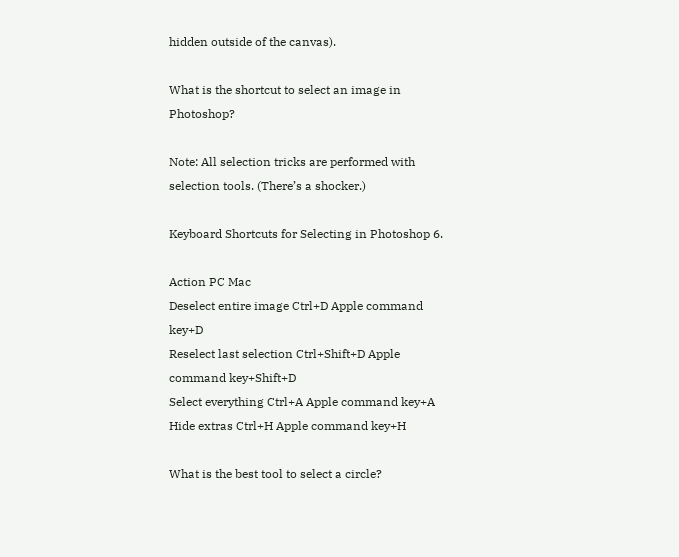hidden outside of the canvas).

What is the shortcut to select an image in Photoshop?

Note: All selection tricks are performed with selection tools. (There’s a shocker.)

Keyboard Shortcuts for Selecting in Photoshop 6.

Action PC Mac
Deselect entire image Ctrl+D Apple command key+D
Reselect last selection Ctrl+Shift+D Apple command key+Shift+D
Select everything Ctrl+A Apple command key+A
Hide extras Ctrl+H Apple command key+H

What is the best tool to select a circle?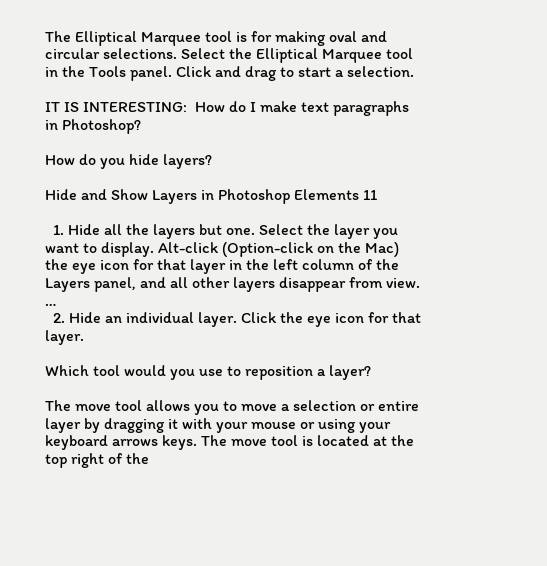The Elliptical Marquee tool is for making oval and circular selections. Select the Elliptical Marquee tool in the Tools panel. Click and drag to start a selection.

IT IS INTERESTING:  How do I make text paragraphs in Photoshop?

How do you hide layers?

Hide and Show Layers in Photoshop Elements 11

  1. Hide all the layers but one. Select the layer you want to display. Alt-click (Option-click on the Mac) the eye icon for that layer in the left column of the Layers panel, and all other layers disappear from view. …
  2. Hide an individual layer. Click the eye icon for that layer.

Which tool would you use to reposition a layer?

The move tool allows you to move a selection or entire layer by dragging it with your mouse or using your keyboard arrows keys. The move tool is located at the top right of the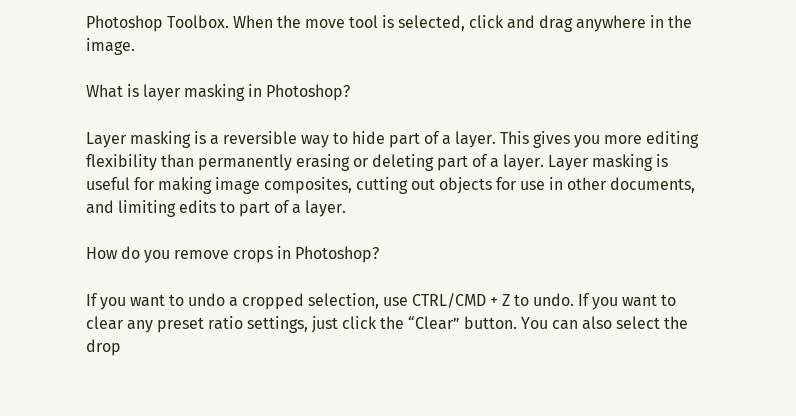Photoshop Toolbox. When the move tool is selected, click and drag anywhere in the image.

What is layer masking in Photoshop?

Layer masking is a reversible way to hide part of a layer. This gives you more editing flexibility than permanently erasing or deleting part of a layer. Layer masking is useful for making image composites, cutting out objects for use in other documents, and limiting edits to part of a layer.

How do you remove crops in Photoshop?

If you want to undo a cropped selection, use CTRL/CMD + Z to undo. If you want to clear any preset ratio settings, just click the “Clear” button. You can also select the drop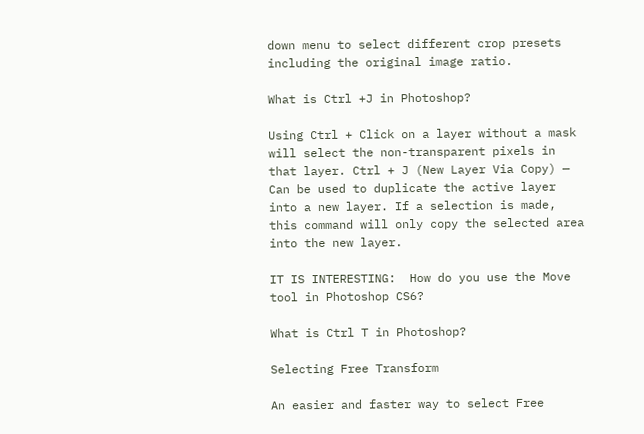down menu to select different crop presets including the original image ratio.

What is Ctrl +J in Photoshop?

Using Ctrl + Click on a layer without a mask will select the non-transparent pixels in that layer. Ctrl + J (New Layer Via Copy) — Can be used to duplicate the active layer into a new layer. If a selection is made, this command will only copy the selected area into the new layer.

IT IS INTERESTING:  How do you use the Move tool in Photoshop CS6?

What is Ctrl T in Photoshop?

Selecting Free Transform

An easier and faster way to select Free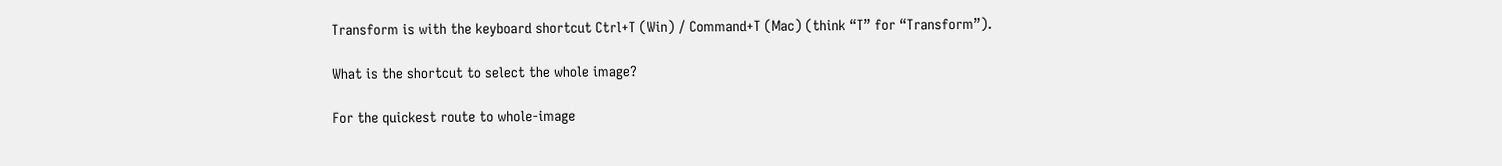Transform is with the keyboard shortcut Ctrl+T (Win) / Command+T (Mac) (think “T” for “Transform”).

What is the shortcut to select the whole image?

For the quickest route to whole-image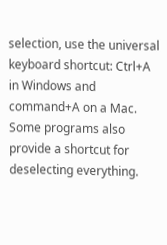selection, use the universal keyboard shortcut: Ctrl+A in Windows and command+A on a Mac. Some programs also provide a shortcut for deselecting everything.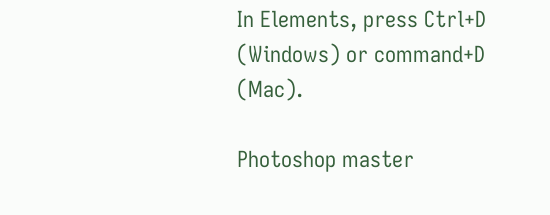In Elements, press Ctrl+D (Windows) or command+D (Mac).

Photoshop master